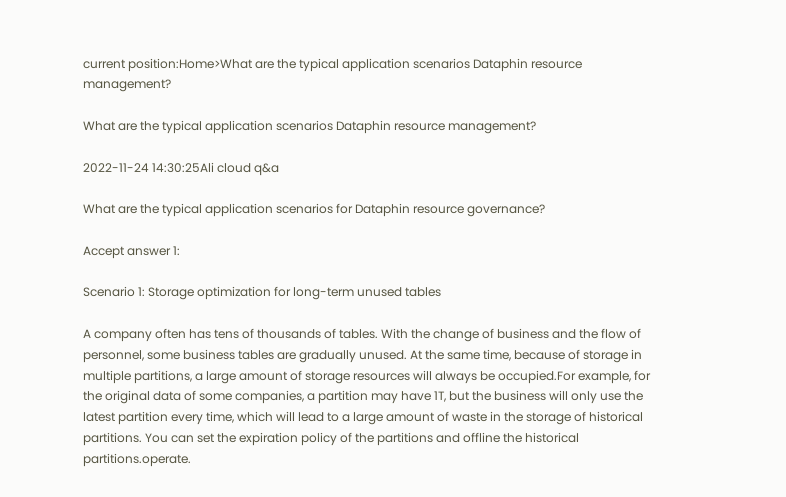current position:Home>What are the typical application scenarios Dataphin resource management?

What are the typical application scenarios Dataphin resource management?

2022-11-24 14:30:25Ali cloud q&a

What are the typical application scenarios for Dataphin resource governance?

Accept answer 1:

Scenario 1: Storage optimization for long-term unused tables

A company often has tens of thousands of tables. With the change of business and the flow of personnel, some business tables are gradually unused. At the same time, because of storage in multiple partitions, a large amount of storage resources will always be occupied.For example, for the original data of some companies, a partition may have 1T, but the business will only use the latest partition every time, which will lead to a large amount of waste in the storage of historical partitions. You can set the expiration policy of the partitions and offline the historical partitions.operate.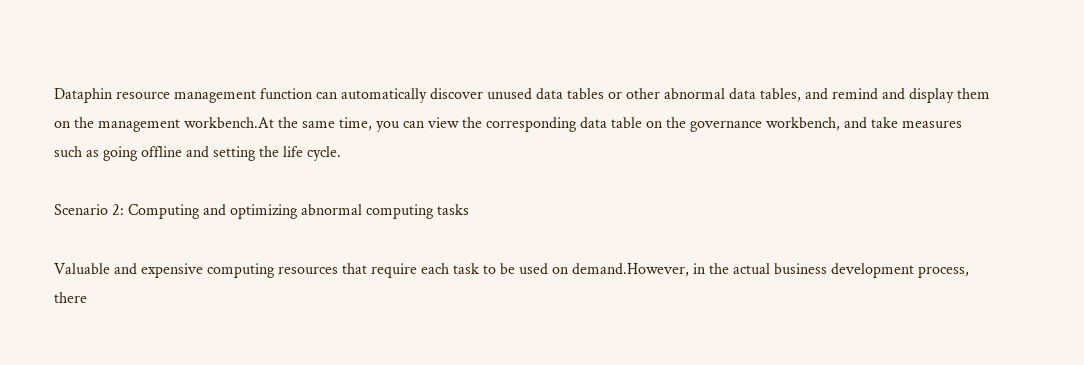Dataphin resource management function can automatically discover unused data tables or other abnormal data tables, and remind and display them on the management workbench.At the same time, you can view the corresponding data table on the governance workbench, and take measures such as going offline and setting the life cycle.

Scenario 2: Computing and optimizing abnormal computing tasks

Valuable and expensive computing resources that require each task to be used on demand.However, in the actual business development process, there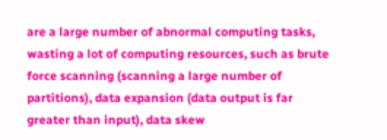are a large number of abnormal computing tasks, wasting a lot of computing resources, such as brute force scanning (scanning a large number of partitions), data expansion (data output is far greater than input), data skew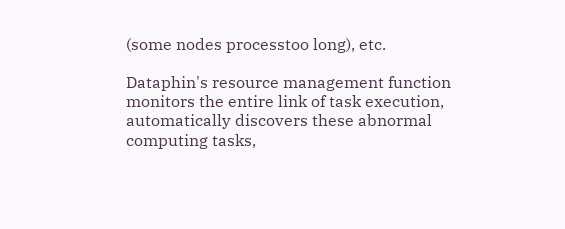(some nodes processtoo long), etc.

Dataphin's resource management function monitors the entire link of task execution, automatically discovers these abnormal computing tasks,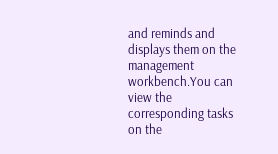and reminds and displays them on the management workbench.You can view the corresponding tasks on the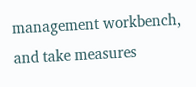management workbench, and take measures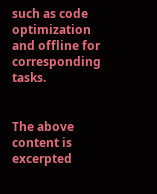such as code optimization and offline for corresponding tasks.


The above content is excerpted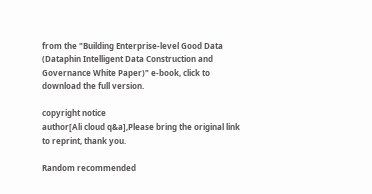from the "Building Enterprise-level Good Data (Dataphin Intelligent Data Construction and Governance White Paper)" e-book, click to download the full version.

copyright notice
author[Ali cloud q&a],Please bring the original link to reprint, thank you.

Random recommended